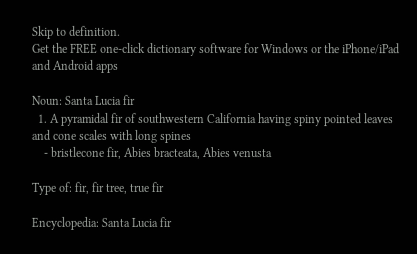Skip to definition.
Get the FREE one-click dictionary software for Windows or the iPhone/iPad and Android apps

Noun: Santa Lucia fir
  1. A pyramidal fir of southwestern California having spiny pointed leaves and cone scales with long spines
    - bristlecone fir, Abies bracteata, Abies venusta

Type of: fir, fir tree, true fir

Encyclopedia: Santa Lucia fir